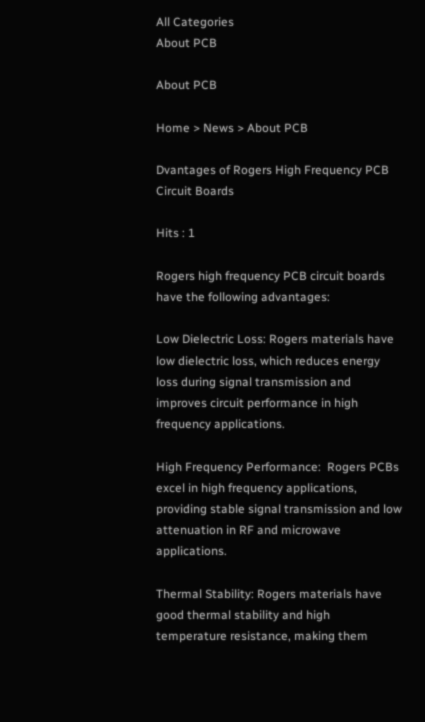All Categories
About PCB

About PCB

Home > News > About PCB

Dvantages of Rogers High Frequency PCB Circuit Boards

Hits : 1

Rogers high frequency PCB circuit boards have the following advantages:

Low Dielectric Loss: Rogers materials have low dielectric loss, which reduces energy loss during signal transmission and improves circuit performance in high frequency applications.

High Frequency Performance:  Rogers PCBs excel in high frequency applications, providing stable signal transmission and low attenuation in RF and microwave applications.

Thermal Stability: Rogers materials have good thermal stability and high temperature resistance, making them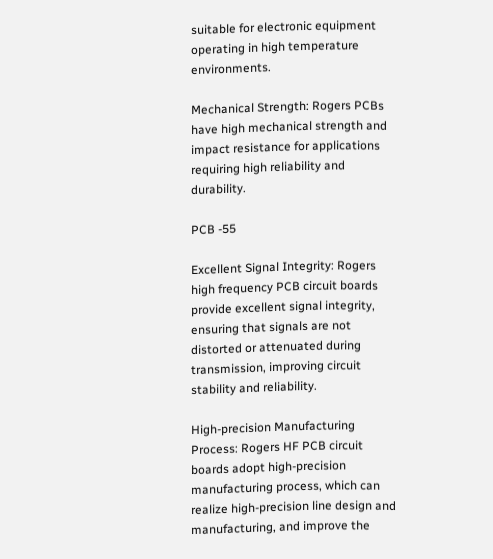suitable for electronic equipment operating in high temperature environments.

Mechanical Strength: Rogers PCBs have high mechanical strength and impact resistance for applications requiring high reliability and durability.

PCB -55

Excellent Signal Integrity: Rogers high frequency PCB circuit boards provide excellent signal integrity, ensuring that signals are not distorted or attenuated during transmission, improving circuit stability and reliability.

High-precision Manufacturing Process: Rogers HF PCB circuit boards adopt high-precision manufacturing process, which can realize high-precision line design and manufacturing, and improve the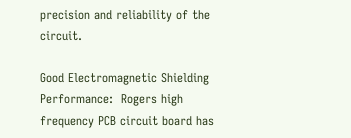precision and reliability of the circuit.

Good Electromagnetic Shielding Performance:  Rogers high frequency PCB circuit board has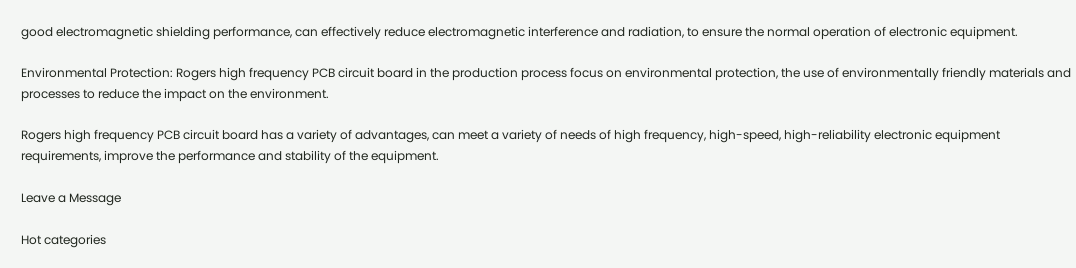good electromagnetic shielding performance, can effectively reduce electromagnetic interference and radiation, to ensure the normal operation of electronic equipment.

Environmental Protection: Rogers high frequency PCB circuit board in the production process focus on environmental protection, the use of environmentally friendly materials and processes to reduce the impact on the environment.

Rogers high frequency PCB circuit board has a variety of advantages, can meet a variety of needs of high frequency, high-speed, high-reliability electronic equipment requirements, improve the performance and stability of the equipment.

Leave a Message

Hot categories